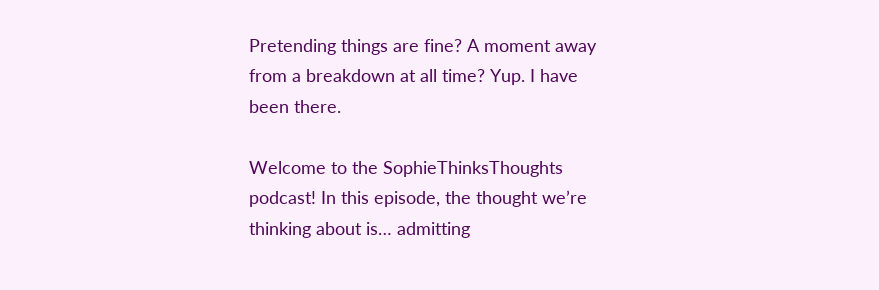Pretending things are fine? A moment away from a breakdown at all time? Yup. I have been there.

Welcome to the SophieThinksThoughts podcast! In this episode, the thought we’re thinking about is… admitting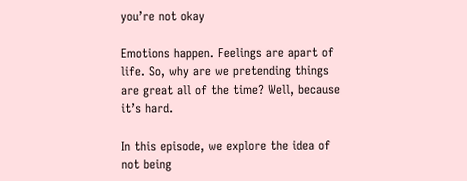you’re not okay

Emotions happen. Feelings are apart of life. So, why are we pretending things are great all of the time? Well, because it’s hard.

In this episode, we explore the idea of not being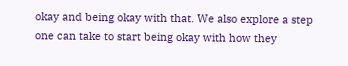okay and being okay with that. We also explore a step one can take to start being okay with how they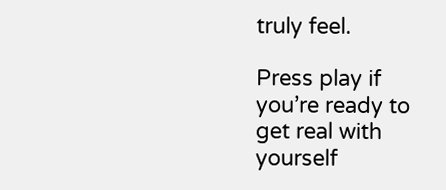truly feel.

Press play if you’re ready to get real with yourself